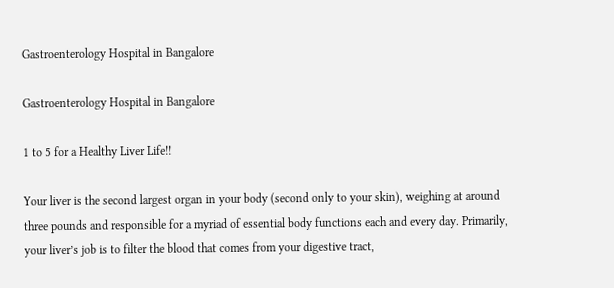Gastroenterology Hospital in Bangalore

Gastroenterology Hospital in Bangalore

1 to 5 for a Healthy Liver Life!!

Your liver is the second largest organ in your body (second only to your skin), weighing at around three pounds and responsible for a myriad of essential body functions each and every day. Primarily, your liver’s job is to filter the blood that comes from your digestive tract,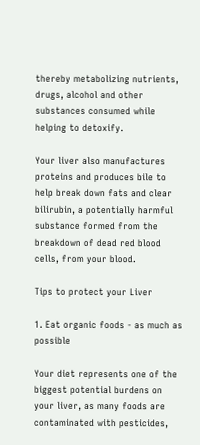thereby metabolizing nutrients, drugs, alcohol and other substances consumed while helping to detoxify.

Your liver also manufactures proteins and produces bile to help break down fats and clear bilirubin, a potentially harmful substance formed from the breakdown of dead red blood cells, from your blood.

Tips to protect your Liver

1. Eat organic foods - as much as possible

Your diet represents one of the biggest potential burdens on your liver, as many foods are contaminated with pesticides,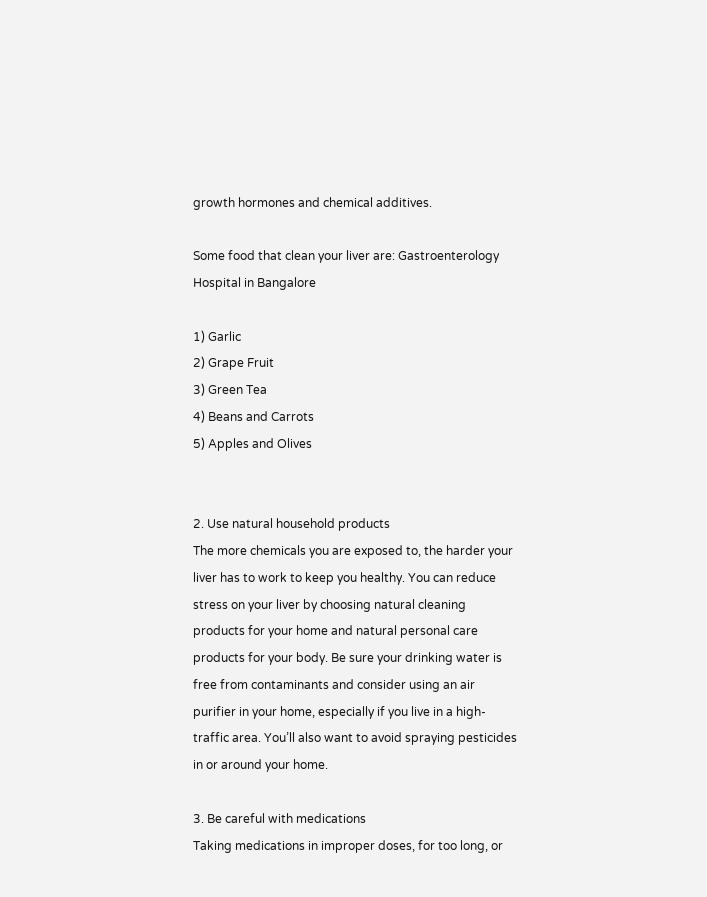growth hormones and chemical additives.

Some food that clean your liver are: Gastroenterology Hospital in Bangalore

1) Garlic
2) Grape Fruit
3) Green Tea
4) Beans and Carrots
5) Apples and Olives


2. Use natural household products
The more chemicals you are exposed to, the harder your liver has to work to keep you healthy. You can reduce stress on your liver by choosing natural cleaning products for your home and natural personal care products for your body. Be sure your drinking water is free from contaminants and consider using an air purifier in your home, especially if you live in a high-traffic area. You’ll also want to avoid spraying pesticides in or around your home.

3. Be careful with medications
Taking medications in improper doses, for too long, or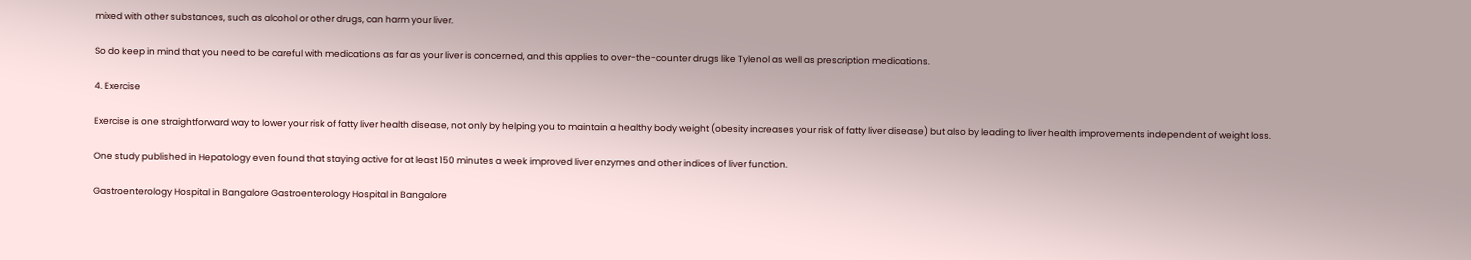mixed with other substances, such as alcohol or other drugs, can harm your liver.

So do keep in mind that you need to be careful with medications as far as your liver is concerned, and this applies to over-the-counter drugs like Tylenol as well as prescription medications.

4. Exercise

Exercise is one straightforward way to lower your risk of fatty liver health disease, not only by helping you to maintain a healthy body weight (obesity increases your risk of fatty liver disease) but also by leading to liver health improvements independent of weight loss.

One study published in Hepatology even found that staying active for at least 150 minutes a week improved liver enzymes and other indices of liver function.

Gastroenterology Hospital in Bangalore Gastroenterology Hospital in Bangalore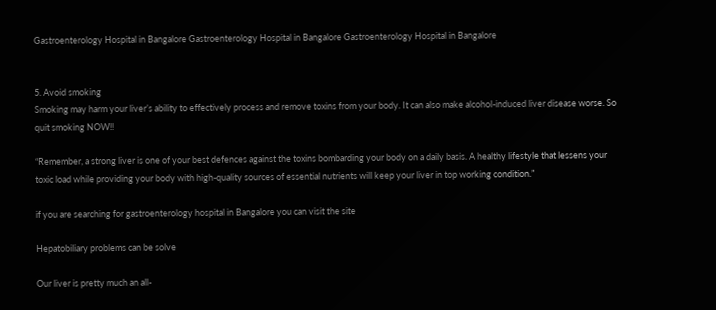Gastroenterology Hospital in Bangalore Gastroenterology Hospital in Bangalore Gastroenterology Hospital in Bangalore


5. Avoid smoking
Smoking may harm your liver’s ability to effectively process and remove toxins from your body. It can also make alcohol-induced liver disease worse. So quit smoking NOW!!

“Remember, a strong liver is one of your best defences against the toxins bombarding your body on a daily basis. A healthy lifestyle that lessens your toxic load while providing your body with high-quality sources of essential nutrients will keep your liver in top working condition.”

if you are searching for gastroenterology hospital in Bangalore you can visit the site

Hepatobiliary problems can be solve

Our liver is pretty much an all-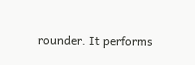rounder. It performs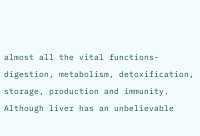almost all the vital functions- digestion, metabolism, detoxification, storage, production and immunity.  Although liver has an unbelievable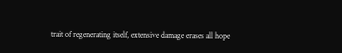trait of regenerating itself, extensive damage erases all hope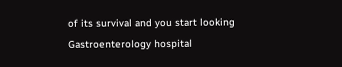of its survival and you start looking Gastroenterology hospital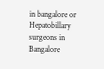in bangalore or Hepatobillary surgeons in Bangalore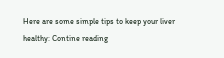Here are some simple tips to keep your liver healthy: Contine reading